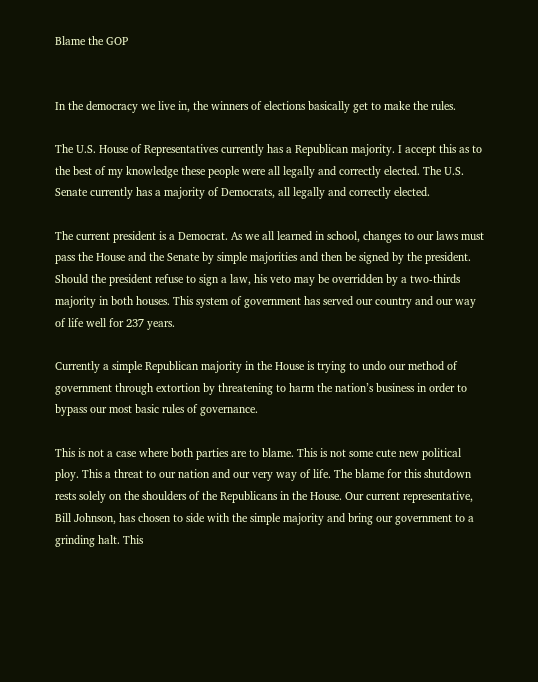Blame the GOP


In the democracy we live in, the winners of elections basically get to make the rules.

The U.S. House of Representatives currently has a Republican majority. I accept this as to the best of my knowledge these people were all legally and correctly elected. The U.S. Senate currently has a majority of Democrats, all legally and correctly elected.

The current president is a Democrat. As we all learned in school, changes to our laws must pass the House and the Senate by simple majorities and then be signed by the president. Should the president refuse to sign a law, his veto may be overridden by a two-thirds majority in both houses. This system of government has served our country and our way of life well for 237 years.

Currently a simple Republican majority in the House is trying to undo our method of government through extortion by threatening to harm the nation’s business in order to bypass our most basic rules of governance.

This is not a case where both parties are to blame. This is not some cute new political ploy. This a threat to our nation and our very way of life. The blame for this shutdown rests solely on the shoulders of the Republicans in the House. Our current representative, Bill Johnson, has chosen to side with the simple majority and bring our government to a grinding halt. This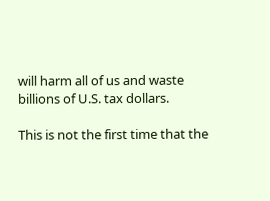will harm all of us and waste billions of U.S. tax dollars.

This is not the first time that the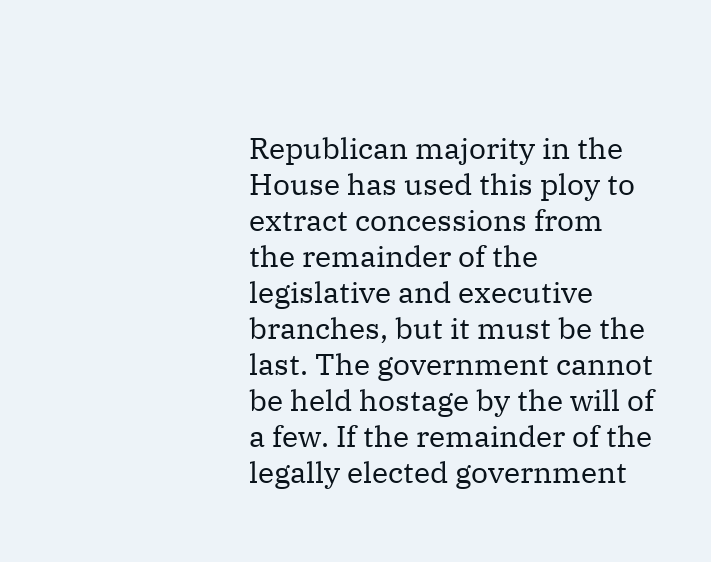Republican majority in the House has used this ploy to extract concessions from the remainder of the legislative and executive branches, but it must be the last. The government cannot be held hostage by the will of a few. If the remainder of the legally elected government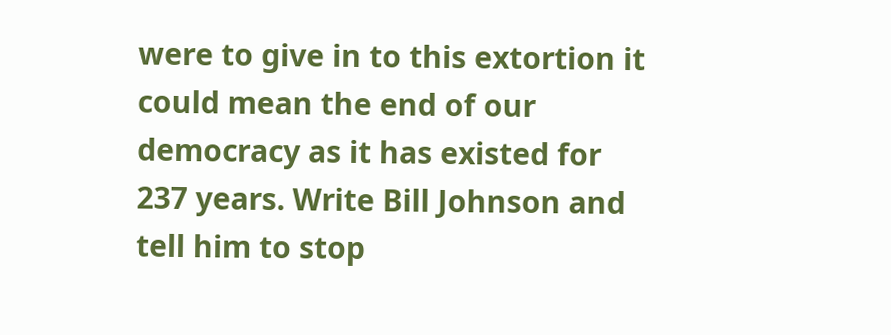were to give in to this extortion it could mean the end of our democracy as it has existed for 237 years. Write Bill Johnson and tell him to stop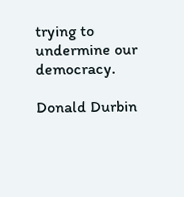trying to undermine our democracy.

Donald Durbin